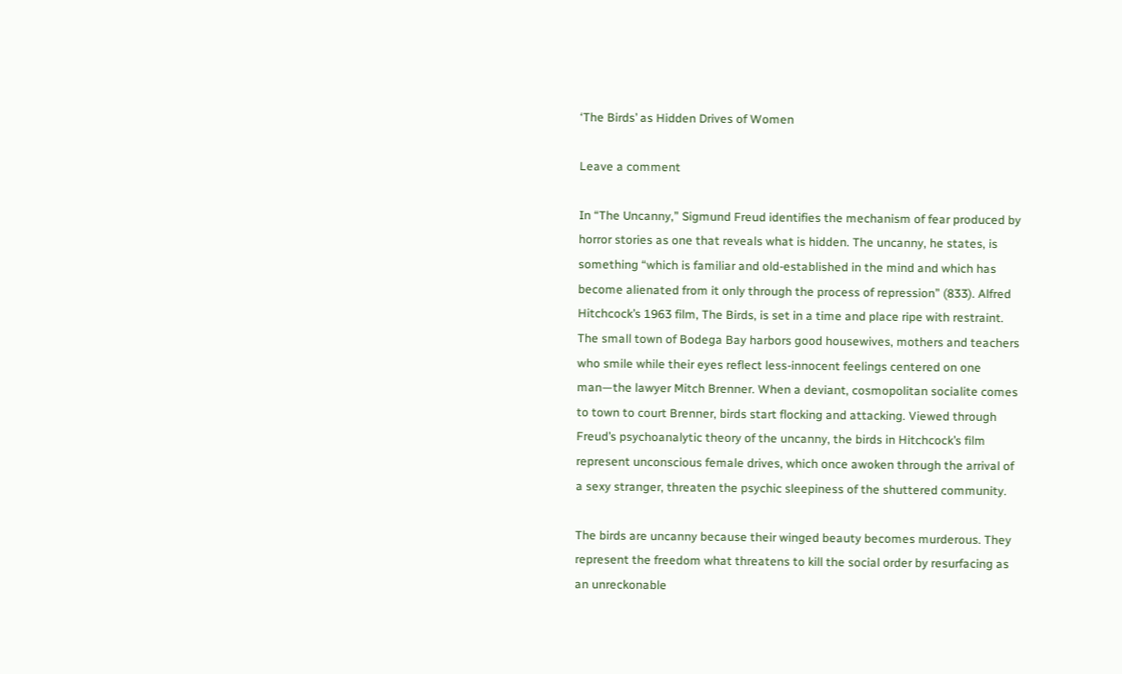‘The Birds’ as Hidden Drives of Women

Leave a comment

In “The Uncanny,” Sigmund Freud identifies the mechanism of fear produced by horror stories as one that reveals what is hidden. The uncanny, he states, is something “which is familiar and old-established in the mind and which has become alienated from it only through the process of repression” (833). Alfred Hitchcock’s 1963 film, The Birds, is set in a time and place ripe with restraint. The small town of Bodega Bay harbors good housewives, mothers and teachers who smile while their eyes reflect less-innocent feelings centered on one man—the lawyer Mitch Brenner. When a deviant, cosmopolitan socialite comes to town to court Brenner, birds start flocking and attacking. Viewed through Freud’s psychoanalytic theory of the uncanny, the birds in Hitchcock’s film represent unconscious female drives, which once awoken through the arrival of a sexy stranger, threaten the psychic sleepiness of the shuttered community.

The birds are uncanny because their winged beauty becomes murderous. They represent the freedom what threatens to kill the social order by resurfacing as an unreckonable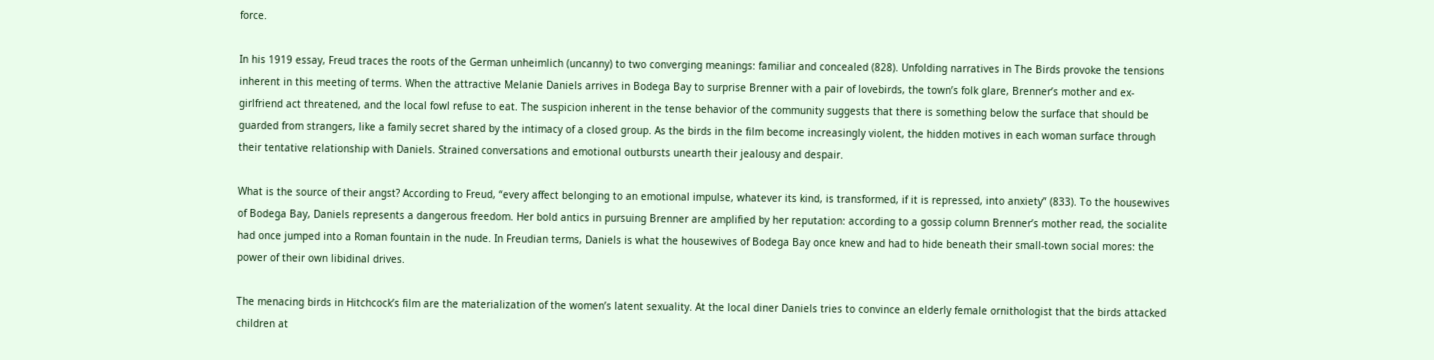force.

In his 1919 essay, Freud traces the roots of the German unheimlich (uncanny) to two converging meanings: familiar and concealed (828). Unfolding narratives in The Birds provoke the tensions inherent in this meeting of terms. When the attractive Melanie Daniels arrives in Bodega Bay to surprise Brenner with a pair of lovebirds, the town’s folk glare, Brenner’s mother and ex-girlfriend act threatened, and the local fowl refuse to eat. The suspicion inherent in the tense behavior of the community suggests that there is something below the surface that should be guarded from strangers, like a family secret shared by the intimacy of a closed group. As the birds in the film become increasingly violent, the hidden motives in each woman surface through their tentative relationship with Daniels. Strained conversations and emotional outbursts unearth their jealousy and despair.

What is the source of their angst? According to Freud, “every affect belonging to an emotional impulse, whatever its kind, is transformed, if it is repressed, into anxiety” (833). To the housewives of Bodega Bay, Daniels represents a dangerous freedom. Her bold antics in pursuing Brenner are amplified by her reputation: according to a gossip column Brenner’s mother read, the socialite had once jumped into a Roman fountain in the nude. In Freudian terms, Daniels is what the housewives of Bodega Bay once knew and had to hide beneath their small-town social mores: the power of their own libidinal drives.

The menacing birds in Hitchcock’s film are the materialization of the women’s latent sexuality. At the local diner Daniels tries to convince an elderly female ornithologist that the birds attacked children at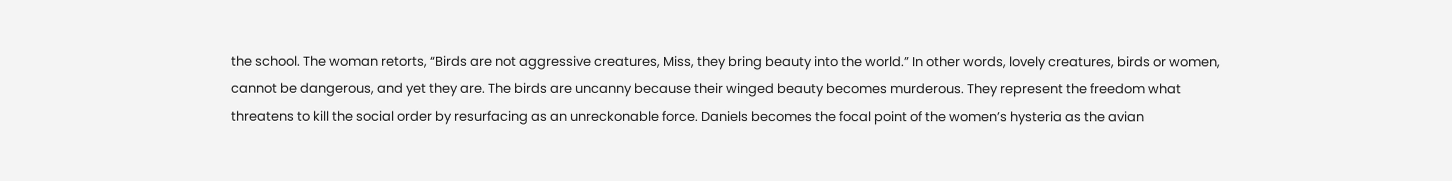the school. The woman retorts, “Birds are not aggressive creatures, Miss, they bring beauty into the world.” In other words, lovely creatures, birds or women, cannot be dangerous, and yet they are. The birds are uncanny because their winged beauty becomes murderous. They represent the freedom what threatens to kill the social order by resurfacing as an unreckonable force. Daniels becomes the focal point of the women’s hysteria as the avian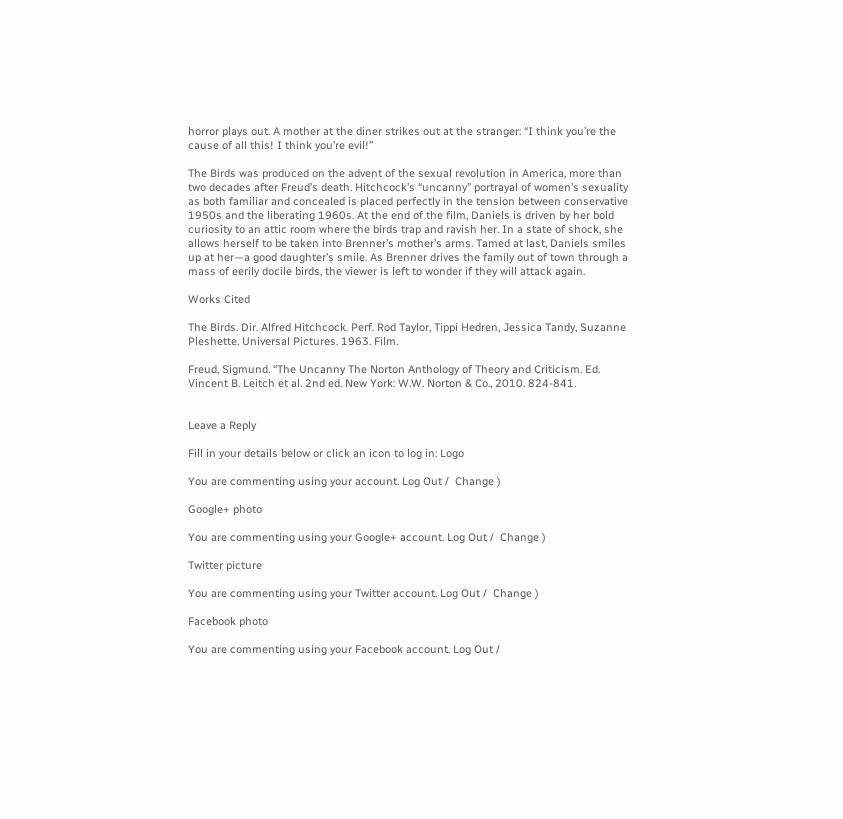horror plays out. A mother at the diner strikes out at the stranger: “I think you’re the cause of all this! I think you’re evil!”

The Birds was produced on the advent of the sexual revolution in America, more than two decades after Freud’s death. Hitchcock’s “uncanny” portrayal of women’s sexuality as both familiar and concealed is placed perfectly in the tension between conservative 1950s and the liberating 1960s. At the end of the film, Daniels is driven by her bold curiosity to an attic room where the birds trap and ravish her. In a state of shock, she allows herself to be taken into Brenner’s mother’s arms. Tamed at last, Daniels smiles up at her—a good daughter’s smile. As Brenner drives the family out of town through a mass of eerily docile birds, the viewer is left to wonder if they will attack again.

Works Cited

The Birds. Dir. Alfred Hitchcock. Perf. Rod Taylor, Tippi Hedren, Jessica Tandy, Suzanne Pleshette. Universal Pictures. 1963. Film.

Freud, Sigmund. “The Uncanny The Norton Anthology of Theory and Criticism. Ed. Vincent B. Leitch et al. 2nd ed. New York: W.W. Norton & Co., 2010. 824-841.


Leave a Reply

Fill in your details below or click an icon to log in: Logo

You are commenting using your account. Log Out /  Change )

Google+ photo

You are commenting using your Google+ account. Log Out /  Change )

Twitter picture

You are commenting using your Twitter account. Log Out /  Change )

Facebook photo

You are commenting using your Facebook account. Log Out /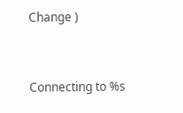Change )


Connecting to %s